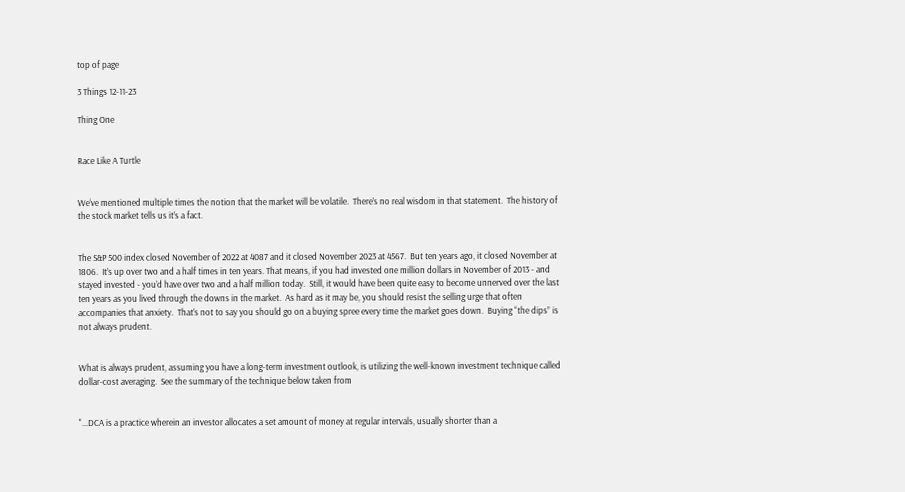top of page

3 Things 12-11-23

Thing One


Race Like A Turtle


We‘ve mentioned multiple times the notion that the market will be volatile.  There’s no real wisdom in that statement.  The history of the stock market tells us it’s a fact.


The S&P 500 index closed November of 2022 at 4087 and it closed November 2023 at 4567.  But ten years ago, it closed November at 1806.  It’s up over two and a half times in ten years. That means, if you had invested one million dollars in November of 2013 - and stayed invested - you’d have over two and a half million today.  Still, it would have been quite easy to become unnerved over the last ten years as you lived through the downs in the market.  As hard as it may be, you should resist the selling urge that often accompanies that anxiety.  That’s not to say you should go on a buying spree every time the market goes down.  Buying “the dips” is not always prudent.


What is always prudent, assuming you have a long-term investment outlook, is utilizing the well-known investment technique called dollar-cost averaging.  See the summary of the technique below taken from


"...DCA is a practice wherein an investor allocates a set amount of money at regular intervals, usually shorter than a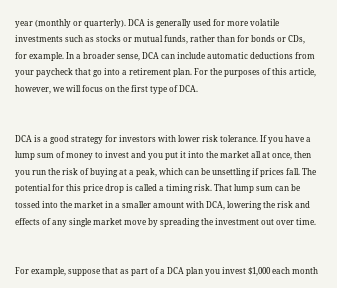year (monthly or quarterly). DCA is generally used for more volatile investments such as stocks or mutual funds, rather than for bonds or CDs, for example. In a broader sense, DCA can include automatic deductions from your paycheck that go into a retirement plan. For the purposes of this article, however, we will focus on the first type of DCA.


DCA is a good strategy for investors with lower risk tolerance. If you have a lump sum of money to invest and you put it into the market all at once, then you run the risk of buying at a peak, which can be unsettling if prices fall. The potential for this price drop is called a timing risk. That lump sum can be tossed into the market in a smaller amount with DCA, lowering the risk and effects of any single market move by spreading the investment out over time.


For example, suppose that as part of a DCA plan you invest $1,000 each month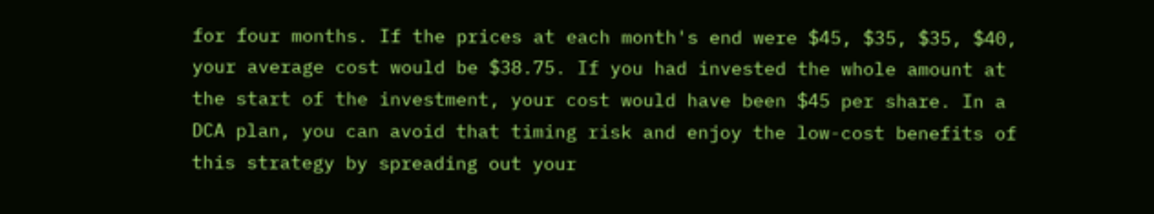for four months. If the prices at each month's end were $45, $35, $35, $40, your average cost would be $38.75. If you had invested the whole amount at the start of the investment, your cost would have been $45 per share. In a DCA plan, you can avoid that timing risk and enjoy the low-cost benefits of this strategy by spreading out your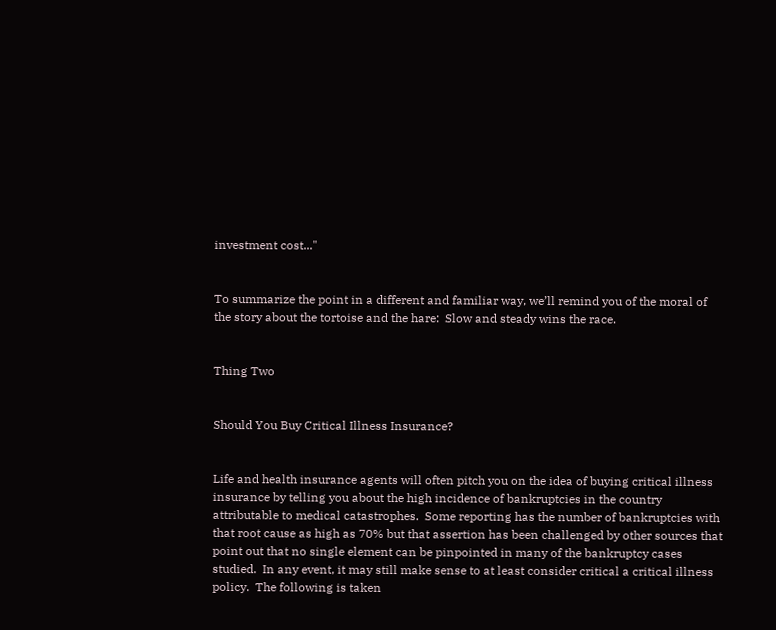investment cost..."


To summarize the point in a different and familiar way, we’ll remind you of the moral of the story about the tortoise and the hare:  Slow and steady wins the race.


Thing Two


Should You Buy Critical Illness Insurance?


Life and health insurance agents will often pitch you on the idea of buying critical illness insurance by telling you about the high incidence of bankruptcies in the country attributable to medical catastrophes.  Some reporting has the number of bankruptcies with that root cause as high as 70% but that assertion has been challenged by other sources that point out that no single element can be pinpointed in many of the bankruptcy cases studied.  In any event, it may still make sense to at least consider critical a critical illness policy.  The following is taken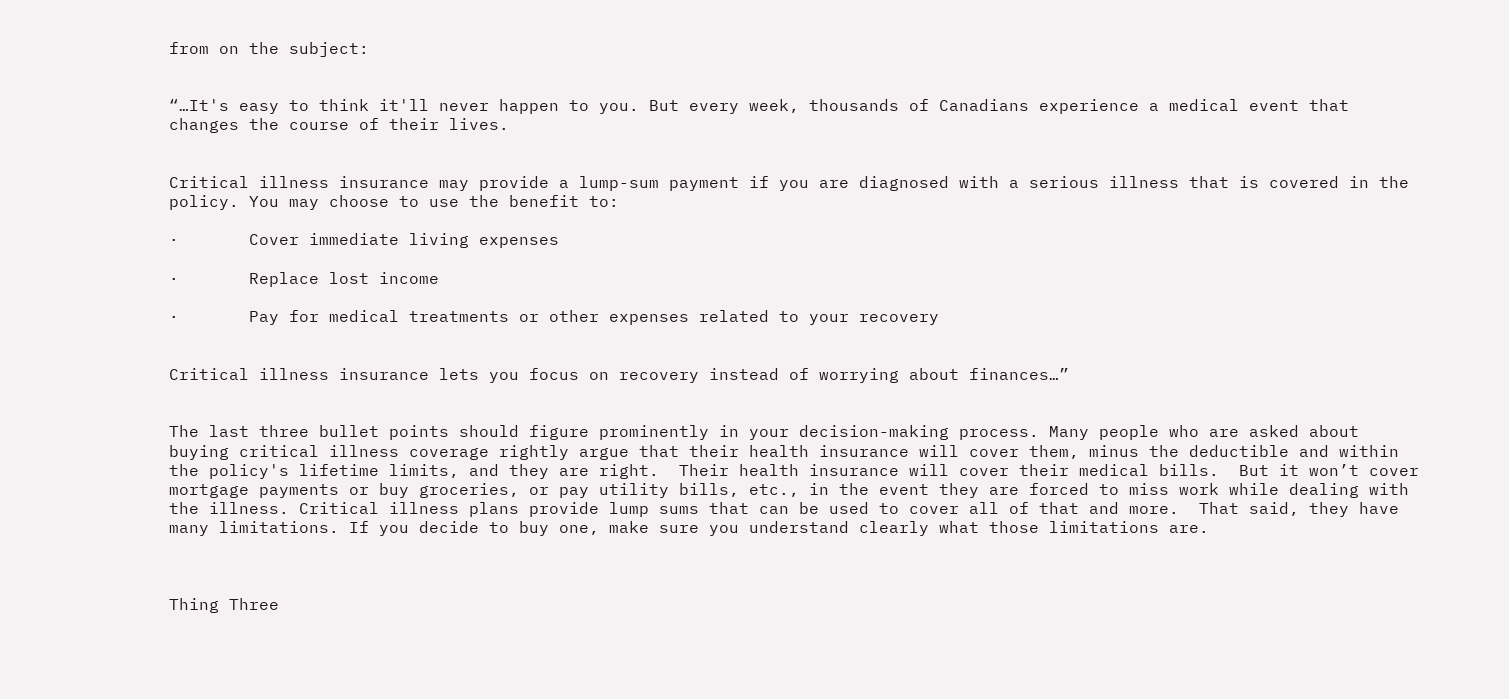from on the subject:


“…It's easy to think it'll never happen to you. But every week, thousands of Canadians experience a medical event that changes the course of their lives.


Critical illness insurance may provide a lump-sum payment if you are diagnosed with a serious illness that is covered in the policy. You may choose to use the benefit to:

·       Cover immediate living expenses

·       Replace lost income

·       Pay for medical treatments or other expenses related to your recovery


Critical illness insurance lets you focus on recovery instead of worrying about finances…”


The last three bullet points should figure prominently in your decision-making process. Many people who are asked about buying critical illness coverage rightly argue that their health insurance will cover them, minus the deductible and within the policy's lifetime limits, and they are right.  Their health insurance will cover their medical bills.  But it won’t cover mortgage payments or buy groceries, or pay utility bills, etc., in the event they are forced to miss work while dealing with the illness. Critical illness plans provide lump sums that can be used to cover all of that and more.  That said, they have many limitations. If you decide to buy one, make sure you understand clearly what those limitations are.



Thing Three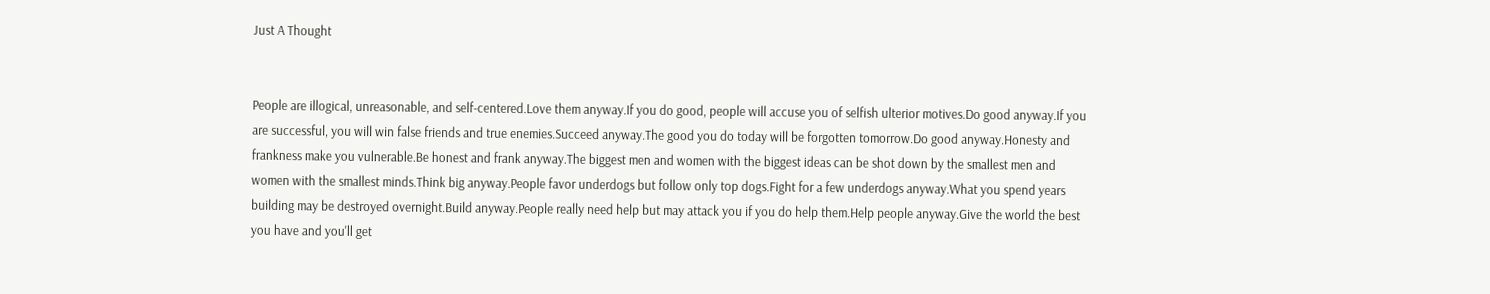Just A Thought


People are illogical, unreasonable, and self-centered.Love them anyway.If you do good, people will accuse you of selfish ulterior motives.Do good anyway.If you are successful, you will win false friends and true enemies.Succeed anyway.The good you do today will be forgotten tomorrow.Do good anyway.Honesty and frankness make you vulnerable.Be honest and frank anyway.The biggest men and women with the biggest ideas can be shot down by the smallest men and women with the smallest minds.Think big anyway.People favor underdogs but follow only top dogs.Fight for a few underdogs anyway.What you spend years building may be destroyed overnight.Build anyway.People really need help but may attack you if you do help them.Help people anyway.Give the world the best you have and you'll get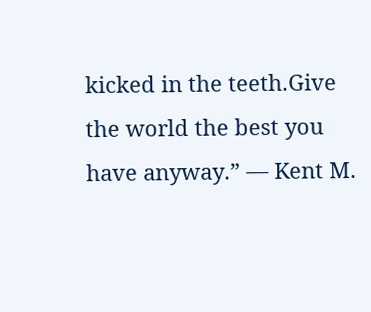kicked in the teeth.Give the world the best you have anyway.” ― Kent M.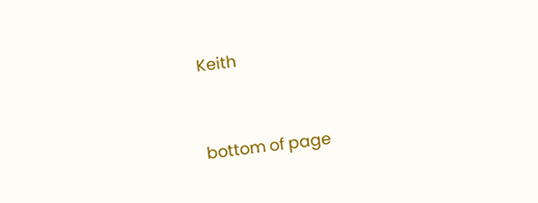Keith


bottom of page